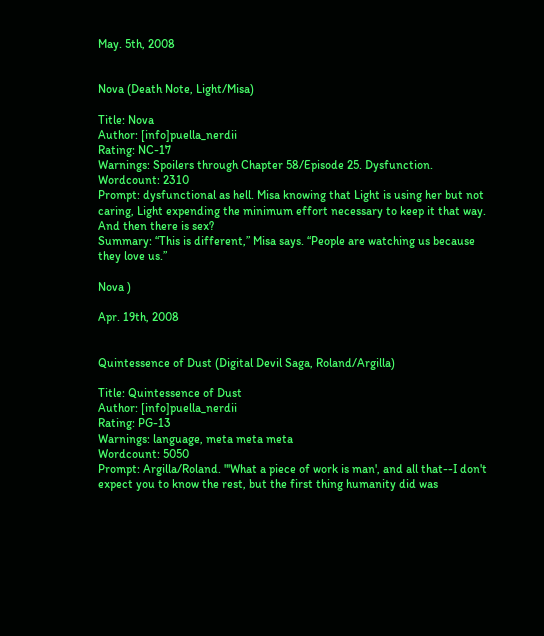May. 5th, 2008


Nova (Death Note, Light/Misa)

Title: Nova
Author: [info]puella_nerdii
Rating: NC-17
Warnings: Spoilers through Chapter 58/Episode 25. Dysfunction.
Wordcount: 2310
Prompt: dysfunctional as hell. Misa knowing that Light is using her but not caring, Light expending the minimum effort necessary to keep it that way. And then there is sex?
Summary: “This is different,” Misa says. “People are watching us because they love us.”

Nova )

Apr. 19th, 2008


Quintessence of Dust (Digital Devil Saga, Roland/Argilla)

Title: Quintessence of Dust
Author: [info]puella_nerdii
Rating: PG-13
Warnings: language, meta meta meta
Wordcount: 5050
Prompt: Argilla/Roland. "'What a piece of work is man', and all that--I don't expect you to know the rest, but the first thing humanity did was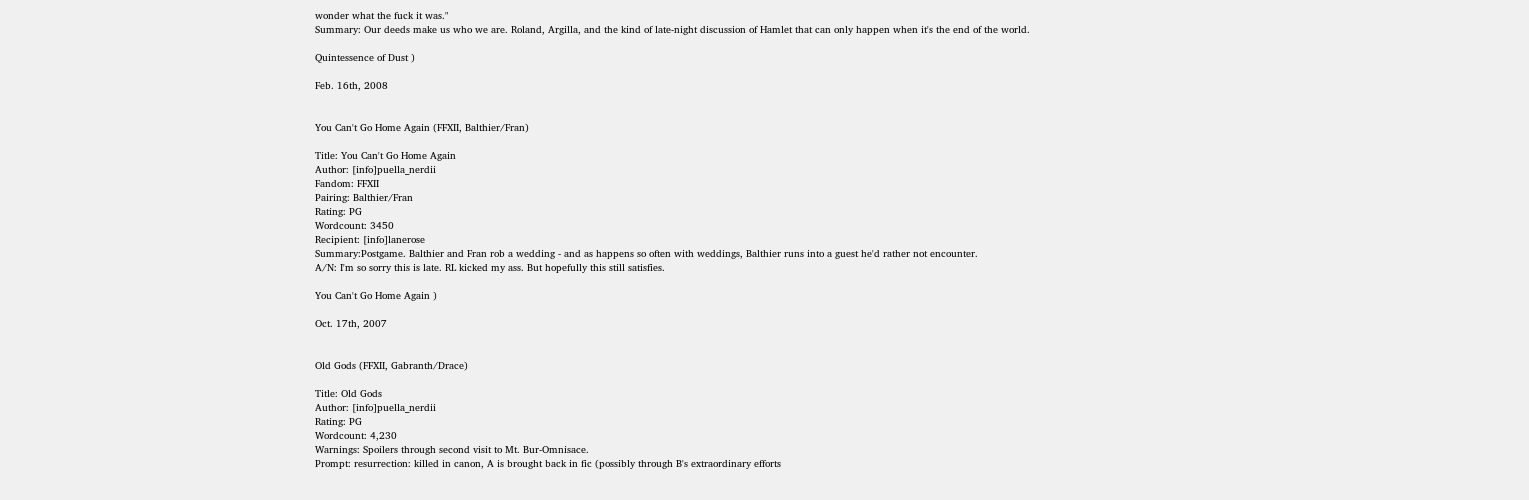wonder what the fuck it was."
Summary: Our deeds make us who we are. Roland, Argilla, and the kind of late-night discussion of Hamlet that can only happen when it's the end of the world.

Quintessence of Dust )

Feb. 16th, 2008


You Can't Go Home Again (FFXII, Balthier/Fran)

Title: You Can't Go Home Again
Author: [info]puella_nerdii
Fandom: FFXII
Pairing: Balthier/Fran
Rating: PG
Wordcount: 3450
Recipient: [info]lanerose
Summary:Postgame. Balthier and Fran rob a wedding - and as happens so often with weddings, Balthier runs into a guest he'd rather not encounter.
A/N: I'm so sorry this is late. RL kicked my ass. But hopefully this still satisfies.

You Can't Go Home Again )

Oct. 17th, 2007


Old Gods (FFXII, Gabranth/Drace)

Title: Old Gods
Author: [info]puella_nerdii
Rating: PG
Wordcount: 4,230
Warnings: Spoilers through second visit to Mt. Bur-Omnisace.
Prompt: resurrection: killed in canon, A is brought back in fic (possibly through B's extraordinary efforts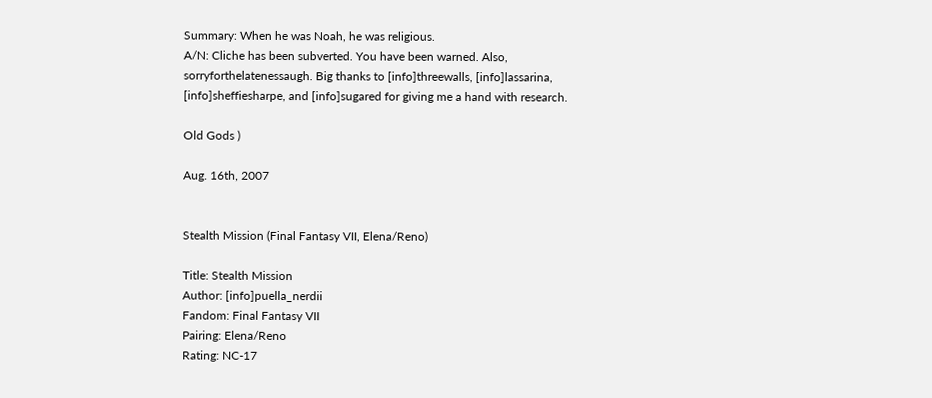Summary: When he was Noah, he was religious.
A/N: Cliche has been subverted. You have been warned. Also, sorryforthelatenessaugh. Big thanks to [info]threewalls, [info]lassarina, [info]sheffiesharpe, and [info]sugared for giving me a hand with research.

Old Gods )

Aug. 16th, 2007


Stealth Mission (Final Fantasy VII, Elena/Reno)

Title: Stealth Mission
Author: [info]puella_nerdii
Fandom: Final Fantasy VII
Pairing: Elena/Reno
Rating: NC-17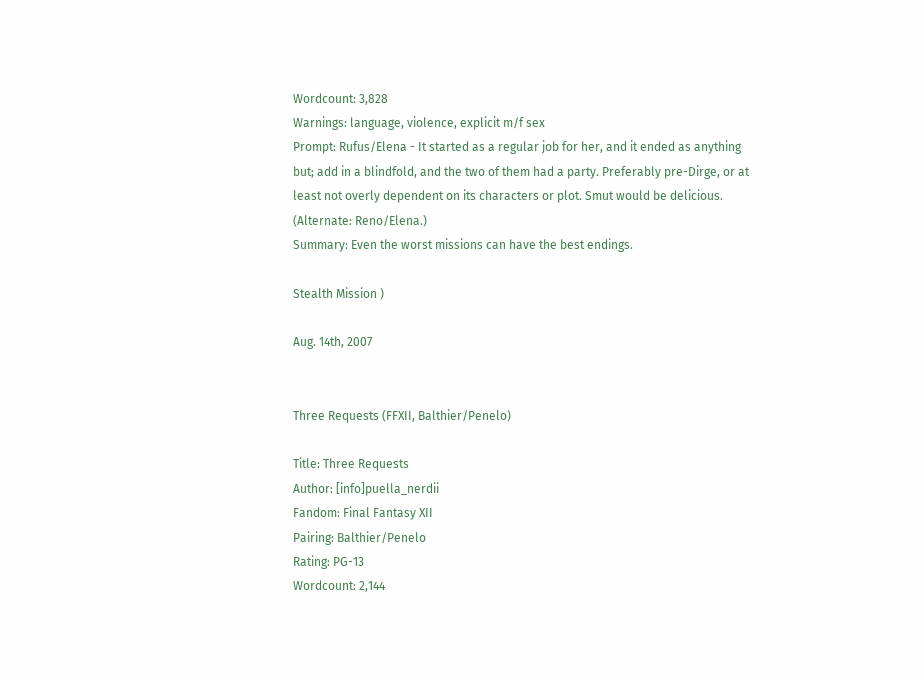Wordcount: 3,828
Warnings: language, violence, explicit m/f sex
Prompt: Rufus/Elena - It started as a regular job for her, and it ended as anything but; add in a blindfold, and the two of them had a party. Preferably pre-Dirge, or at least not overly dependent on its characters or plot. Smut would be delicious. (Alternate: Reno/Elena.)
Summary: Even the worst missions can have the best endings.

Stealth Mission )

Aug. 14th, 2007


Three Requests (FFXII, Balthier/Penelo)

Title: Three Requests
Author: [info]puella_nerdii
Fandom: Final Fantasy XII
Pairing: Balthier/Penelo
Rating: PG-13
Wordcount: 2,144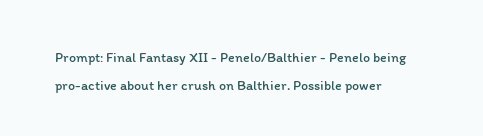Prompt: Final Fantasy XII - Penelo/Balthier - Penelo being pro-active about her crush on Balthier. Possible power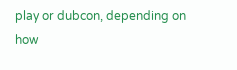play or dubcon, depending on how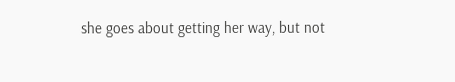she goes about getting her way, but not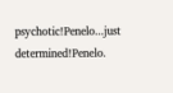psychotic!Penelo...just determined!Penelo.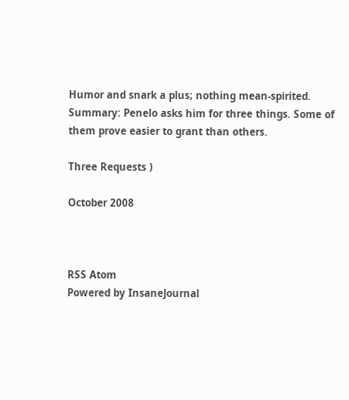Humor and snark a plus; nothing mean-spirited.
Summary: Penelo asks him for three things. Some of them prove easier to grant than others.

Three Requests )

October 2008



RSS Atom
Powered by InsaneJournal